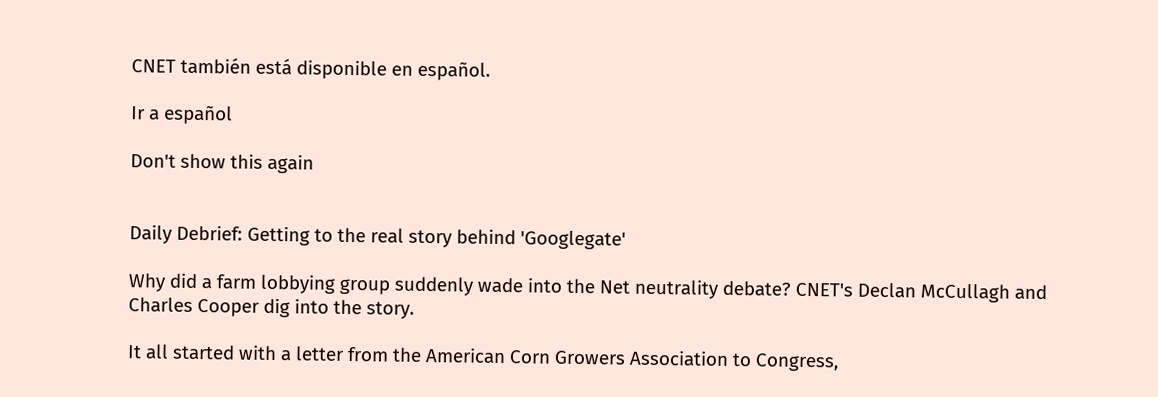CNET también está disponible en español.

Ir a español

Don't show this again


Daily Debrief: Getting to the real story behind 'Googlegate'

Why did a farm lobbying group suddenly wade into the Net neutrality debate? CNET's Declan McCullagh and Charles Cooper dig into the story.

It all started with a letter from the American Corn Growers Association to Congress,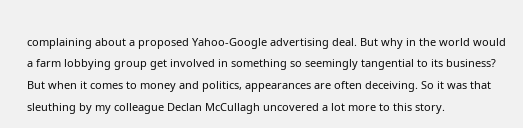complaining about a proposed Yahoo-Google advertising deal. But why in the world would a farm lobbying group get involved in something so seemingly tangential to its business? But when it comes to money and politics, appearances are often deceiving. So it was that sleuthing by my colleague Declan McCullagh uncovered a lot more to this story.